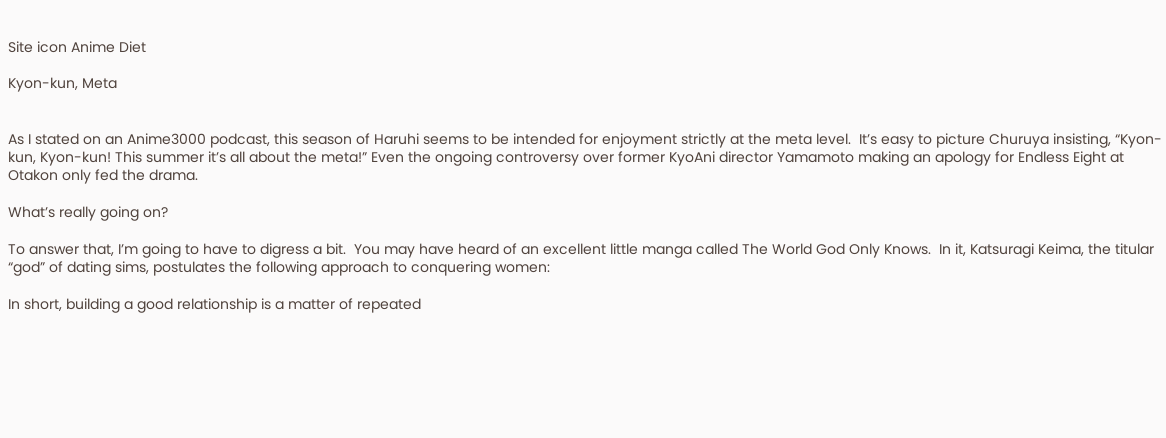Site icon Anime Diet

Kyon-kun, Meta


As I stated on an Anime3000 podcast, this season of Haruhi seems to be intended for enjoyment strictly at the meta level.  It’s easy to picture Churuya insisting, “Kyon-kun, Kyon-kun! This summer it’s all about the meta!” Even the ongoing controversy over former KyoAni director Yamamoto making an apology for Endless Eight at Otakon only fed the drama.

What’s really going on?

To answer that, I’m going to have to digress a bit.  You may have heard of an excellent little manga called The World God Only Knows.  In it, Katsuragi Keima, the titular “god” of dating sims, postulates the following approach to conquering women:

In short, building a good relationship is a matter of repeated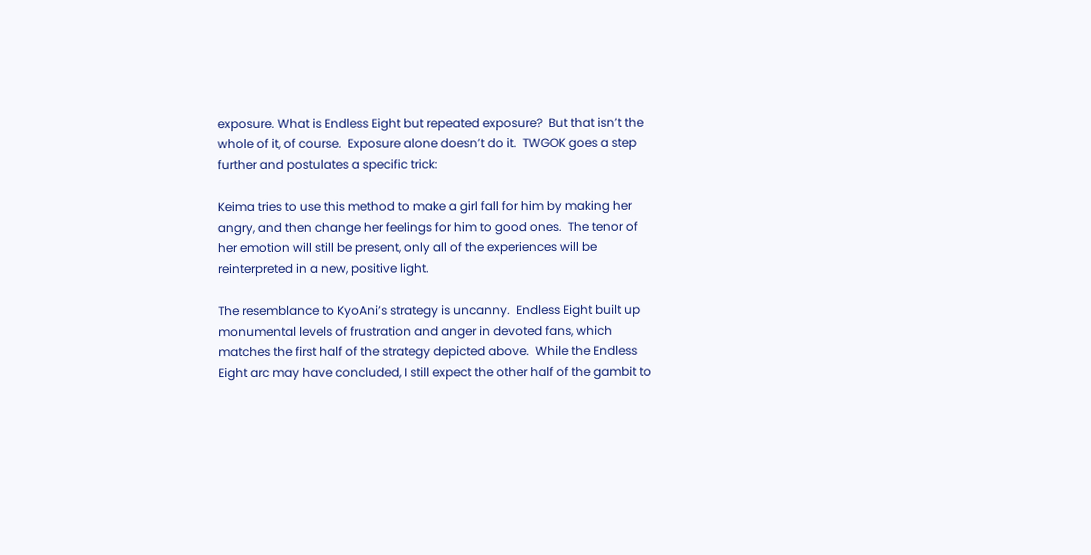exposure. What is Endless Eight but repeated exposure?  But that isn’t the whole of it, of course.  Exposure alone doesn’t do it.  TWGOK goes a step further and postulates a specific trick:

Keima tries to use this method to make a girl fall for him by making her angry, and then change her feelings for him to good ones.  The tenor of her emotion will still be present, only all of the experiences will be reinterpreted in a new, positive light.

The resemblance to KyoAni’s strategy is uncanny.  Endless Eight built up monumental levels of frustration and anger in devoted fans, which matches the first half of the strategy depicted above.  While the Endless Eight arc may have concluded, I still expect the other half of the gambit to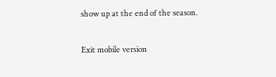show up at the end of the season.

Exit mobile version